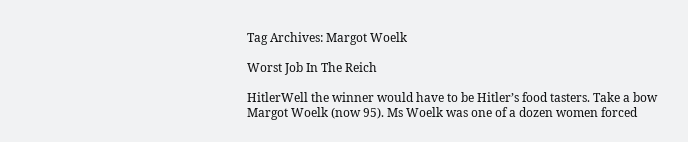Tag Archives: Margot Woelk

Worst Job In The Reich

HitlerWell the winner would have to be Hitler’s food tasters. Take a bow Margot Woelk (now 95). Ms Woelk was one of a dozen women forced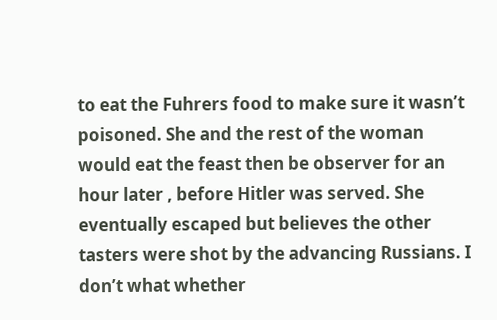to eat the Fuhrers food to make sure it wasn’t poisoned. She and the rest of the woman would eat the feast then be observer for an hour later , before Hitler was served. She eventually escaped but believes the other tasters were shot by the advancing Russians. I don’t what whether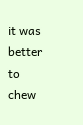it was better to chew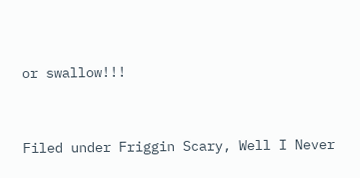or swallow!!!


Filed under Friggin Scary, Well I Never